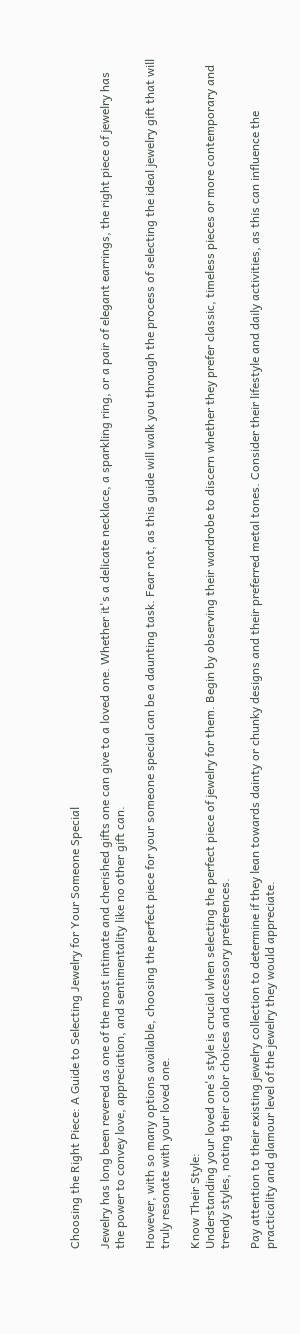Choosing the Right Piece: A Guide to Selecting Jewelry for Your Someone Special

Jewelry has long been revered as one of the most intimate and cherished gifts one can give to a loved one. Whether it's a delicate necklace, a sparkling ring, or a pair of elegant earrings, the right piece of jewelry has the power to convey love, appreciation, and sentimentality like no other gift can.

However, with so many options available, choosing the perfect piece for your someone special can be a daunting task. Fear not, as this guide will walk you through the process of selecting the ideal jewelry gift that will truly resonate with your loved one.

Know Their Style:
Understanding your loved one's style is crucial when selecting the perfect piece of jewelry for them. Begin by observing their wardrobe to discern whether they prefer classic, timeless pieces or more contemporary and trendy styles, noting their color choices and accessory preferences.

Pay attention to their existing jewelry collection to determine if they lean towards dainty or chunky designs and their preferred metal tones. Consider their lifestyle and daily activities, as this can influence the practicality and glamour level of the jewelry they would appreciate.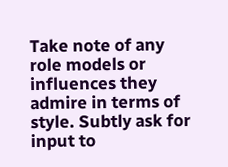Take note of any role models or influences they admire in terms of style. Subtly ask for input to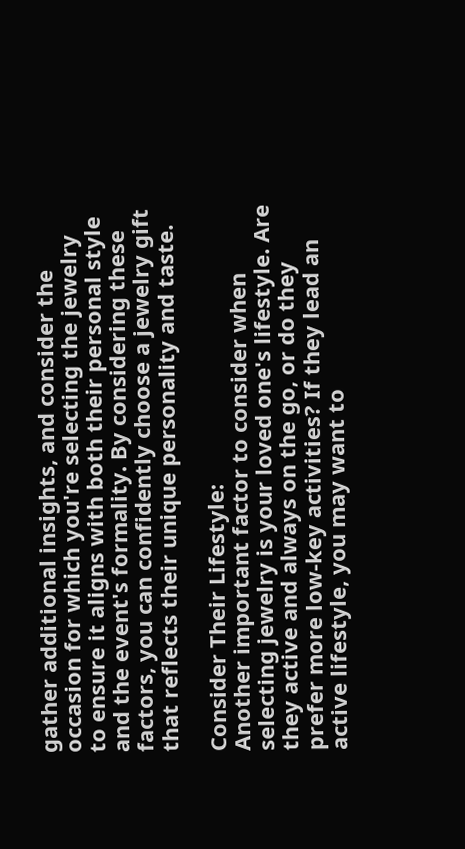gather additional insights, and consider the occasion for which you're selecting the jewelry to ensure it aligns with both their personal style and the event's formality. By considering these factors, you can confidently choose a jewelry gift that reflects their unique personality and taste.

Consider Their Lifestyle:
Another important factor to consider when selecting jewelry is your loved one's lifestyle. Are they active and always on the go, or do they prefer more low-key activities? If they lead an active lifestyle, you may want to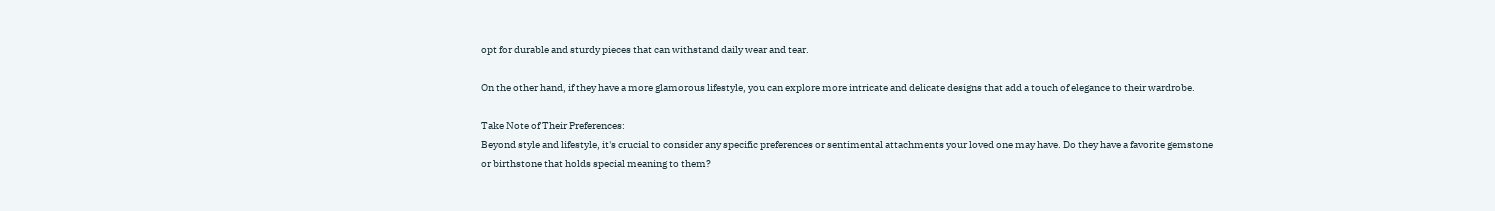opt for durable and sturdy pieces that can withstand daily wear and tear.

On the other hand, if they have a more glamorous lifestyle, you can explore more intricate and delicate designs that add a touch of elegance to their wardrobe.

Take Note of Their Preferences:
Beyond style and lifestyle, it's crucial to consider any specific preferences or sentimental attachments your loved one may have. Do they have a favorite gemstone or birthstone that holds special meaning to them?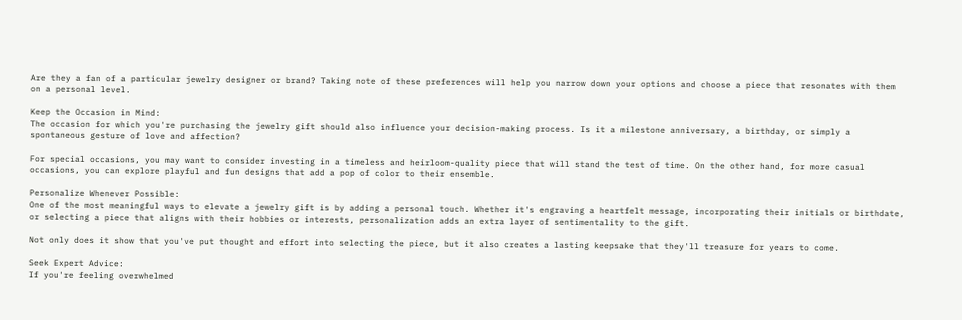Are they a fan of a particular jewelry designer or brand? Taking note of these preferences will help you narrow down your options and choose a piece that resonates with them on a personal level.

Keep the Occasion in Mind:
The occasion for which you're purchasing the jewelry gift should also influence your decision-making process. Is it a milestone anniversary, a birthday, or simply a spontaneous gesture of love and affection?

For special occasions, you may want to consider investing in a timeless and heirloom-quality piece that will stand the test of time. On the other hand, for more casual occasions, you can explore playful and fun designs that add a pop of color to their ensemble.

Personalize Whenever Possible:
One of the most meaningful ways to elevate a jewelry gift is by adding a personal touch. Whether it's engraving a heartfelt message, incorporating their initials or birthdate, or selecting a piece that aligns with their hobbies or interests, personalization adds an extra layer of sentimentality to the gift.

Not only does it show that you've put thought and effort into selecting the piece, but it also creates a lasting keepsake that they'll treasure for years to come.

Seek Expert Advice:
If you're feeling overwhelmed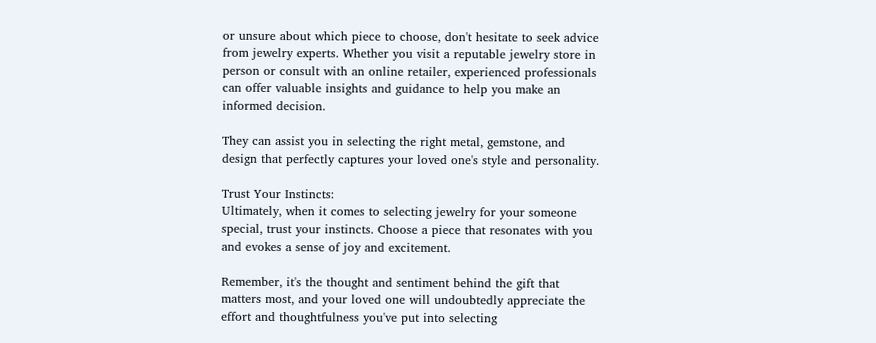or unsure about which piece to choose, don't hesitate to seek advice from jewelry experts. Whether you visit a reputable jewelry store in person or consult with an online retailer, experienced professionals can offer valuable insights and guidance to help you make an informed decision.

They can assist you in selecting the right metal, gemstone, and design that perfectly captures your loved one's style and personality.

Trust Your Instincts:
Ultimately, when it comes to selecting jewelry for your someone special, trust your instincts. Choose a piece that resonates with you and evokes a sense of joy and excitement.

Remember, it's the thought and sentiment behind the gift that matters most, and your loved one will undoubtedly appreciate the effort and thoughtfulness you've put into selecting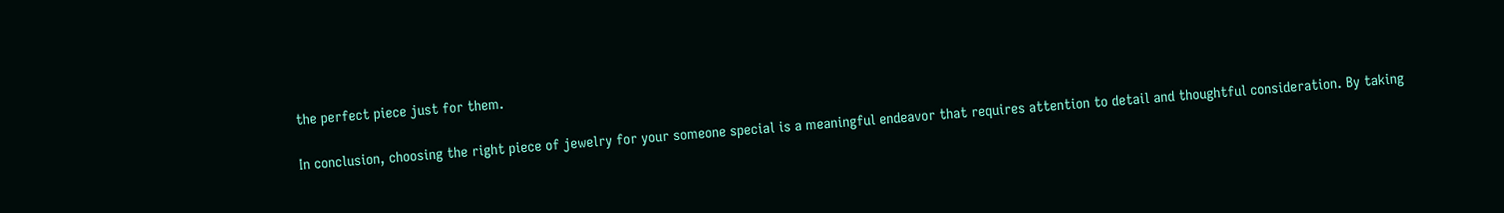the perfect piece just for them.

In conclusion, choosing the right piece of jewelry for your someone special is a meaningful endeavor that requires attention to detail and thoughtful consideration. By taking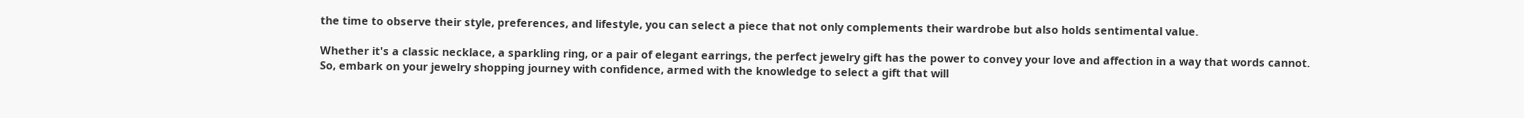the time to observe their style, preferences, and lifestyle, you can select a piece that not only complements their wardrobe but also holds sentimental value.

Whether it's a classic necklace, a sparkling ring, or a pair of elegant earrings, the perfect jewelry gift has the power to convey your love and affection in a way that words cannot. So, embark on your jewelry shopping journey with confidence, armed with the knowledge to select a gift that will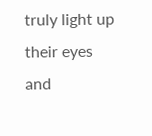truly light up their eyes and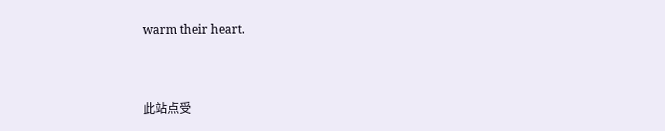warm their heart.



此站点受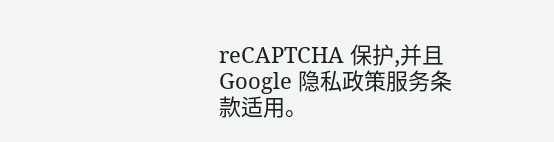reCAPTCHA 保护,并且 Google 隐私政策服务条款适用。